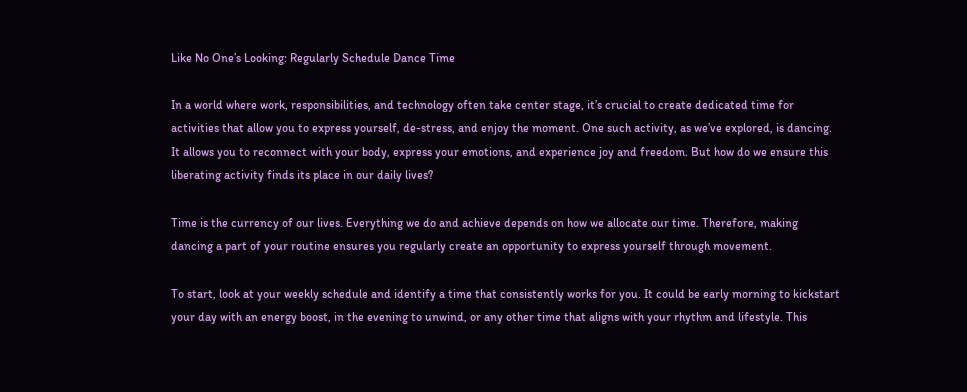Like No One’s Looking: Regularly Schedule Dance Time

In a world where work, responsibilities, and technology often take center stage, it’s crucial to create dedicated time for activities that allow you to express yourself, de-stress, and enjoy the moment. One such activity, as we’ve explored, is dancing. It allows you to reconnect with your body, express your emotions, and experience joy and freedom. But how do we ensure this liberating activity finds its place in our daily lives?

Time is the currency of our lives. Everything we do and achieve depends on how we allocate our time. Therefore, making dancing a part of your routine ensures you regularly create an opportunity to express yourself through movement.

To start, look at your weekly schedule and identify a time that consistently works for you. It could be early morning to kickstart your day with an energy boost, in the evening to unwind, or any other time that aligns with your rhythm and lifestyle. This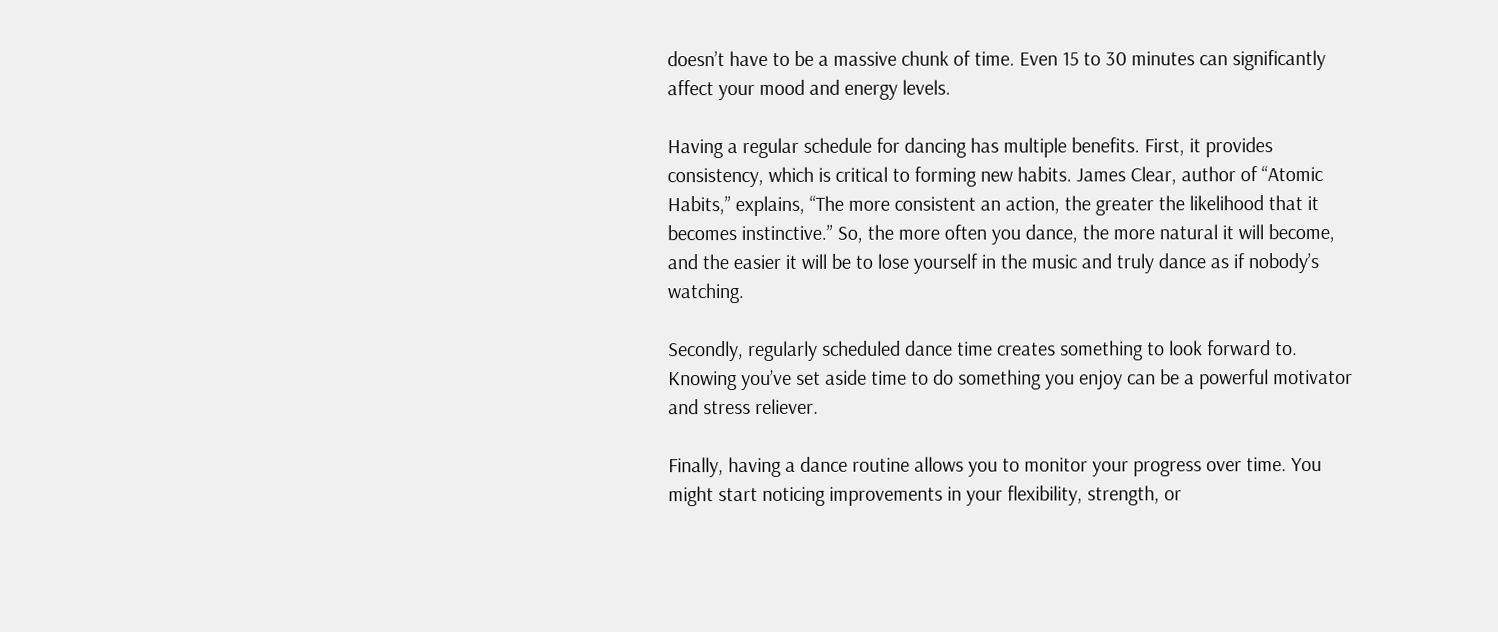doesn’t have to be a massive chunk of time. Even 15 to 30 minutes can significantly affect your mood and energy levels.

Having a regular schedule for dancing has multiple benefits. First, it provides consistency, which is critical to forming new habits. James Clear, author of “Atomic Habits,” explains, “The more consistent an action, the greater the likelihood that it becomes instinctive.” So, the more often you dance, the more natural it will become, and the easier it will be to lose yourself in the music and truly dance as if nobody’s watching.

Secondly, regularly scheduled dance time creates something to look forward to. Knowing you’ve set aside time to do something you enjoy can be a powerful motivator and stress reliever.

Finally, having a dance routine allows you to monitor your progress over time. You might start noticing improvements in your flexibility, strength, or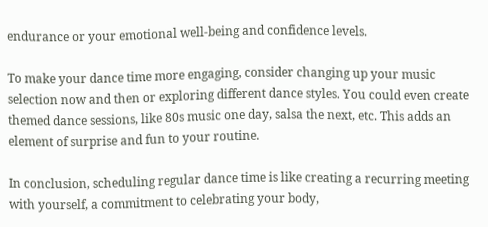endurance or your emotional well-being and confidence levels.

To make your dance time more engaging, consider changing up your music selection now and then or exploring different dance styles. You could even create themed dance sessions, like 80s music one day, salsa the next, etc. This adds an element of surprise and fun to your routine.

In conclusion, scheduling regular dance time is like creating a recurring meeting with yourself, a commitment to celebrating your body,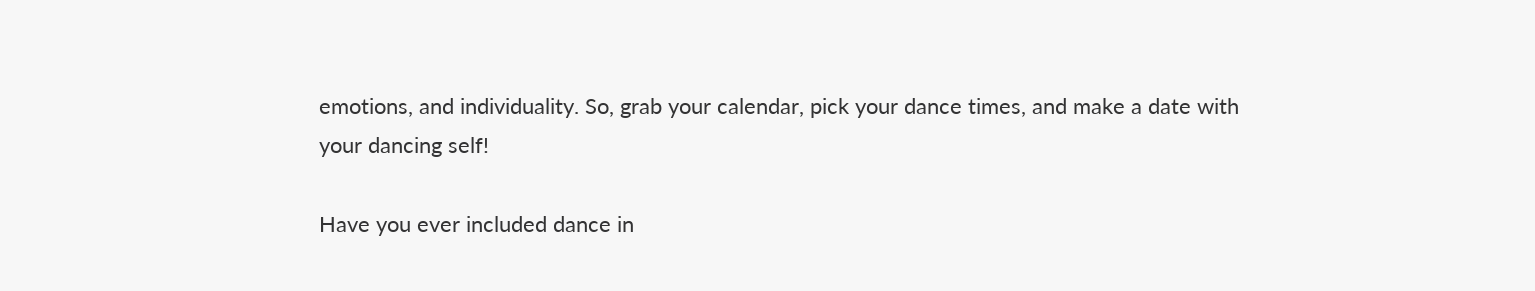emotions, and individuality. So, grab your calendar, pick your dance times, and make a date with your dancing self!

Have you ever included dance in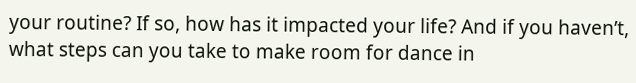your routine? If so, how has it impacted your life? And if you haven’t, what steps can you take to make room for dance in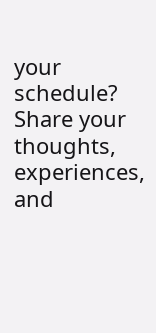your schedule? Share your thoughts, experiences, and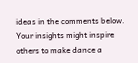ideas in the comments below. Your insights might inspire others to make dance a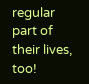regular part of their lives, too!